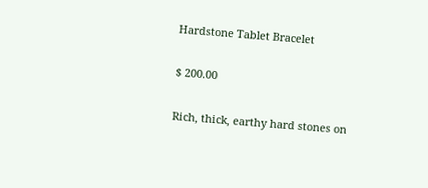Hardstone Tablet Bracelet

$ 200.00

Rich, thick, earthy hard stones on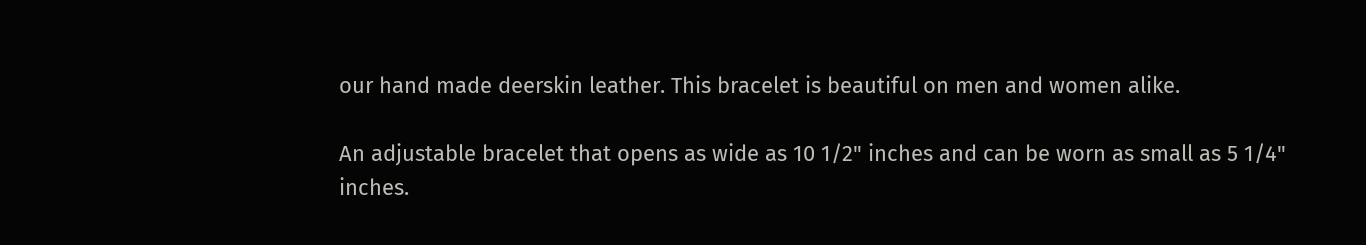our hand made deerskin leather. This bracelet is beautiful on men and women alike.

An adjustable bracelet that opens as wide as 10 1/2" inches and can be worn as small as 5 1/4" inches.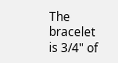The bracelet is 3/4" of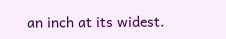an inch at its widest.